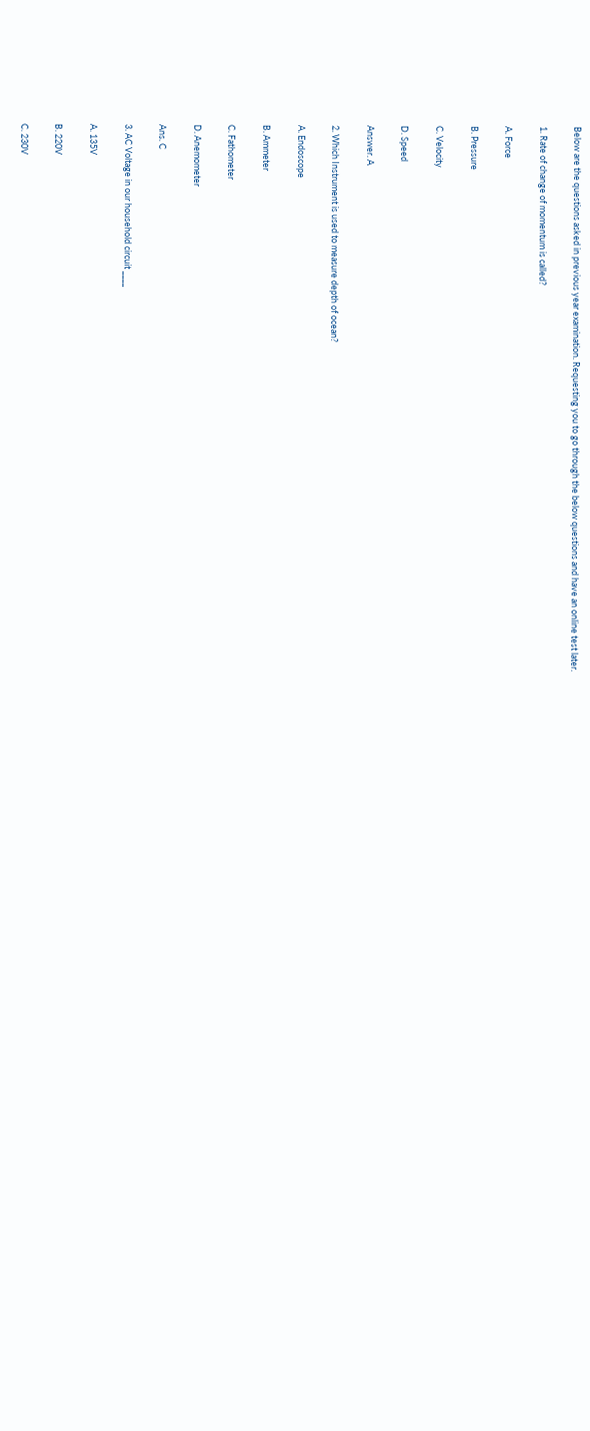Below are the questions asked in previous year examination. Requesting you to go through the below questions and have an online test later.

1. Rate of change of momentum is called?

A. Force

B. Pressure

C. Velocity

D. Speed

Answer. A

2. Which Instrument is used to measure depth of ocean?

A. Endoscope

B. Ammeter

C. Fathometer

D. Anemometer

Ans. C

3. AC Voltage in our household circuit ____

A. 135V

B. 220V

C. 230V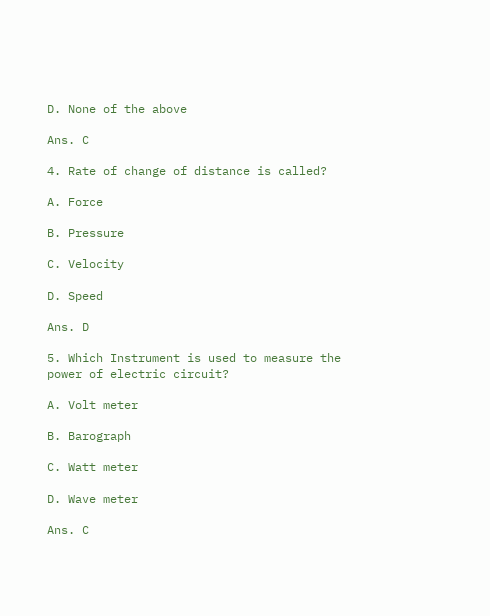D. None of the above

Ans. C

4. Rate of change of distance is called?

A. Force

B. Pressure

C. Velocity

D. Speed

Ans. D

5. Which Instrument is used to measure the power of electric circuit?

A. Volt meter

B. Barograph

C. Watt meter

D. Wave meter

Ans. C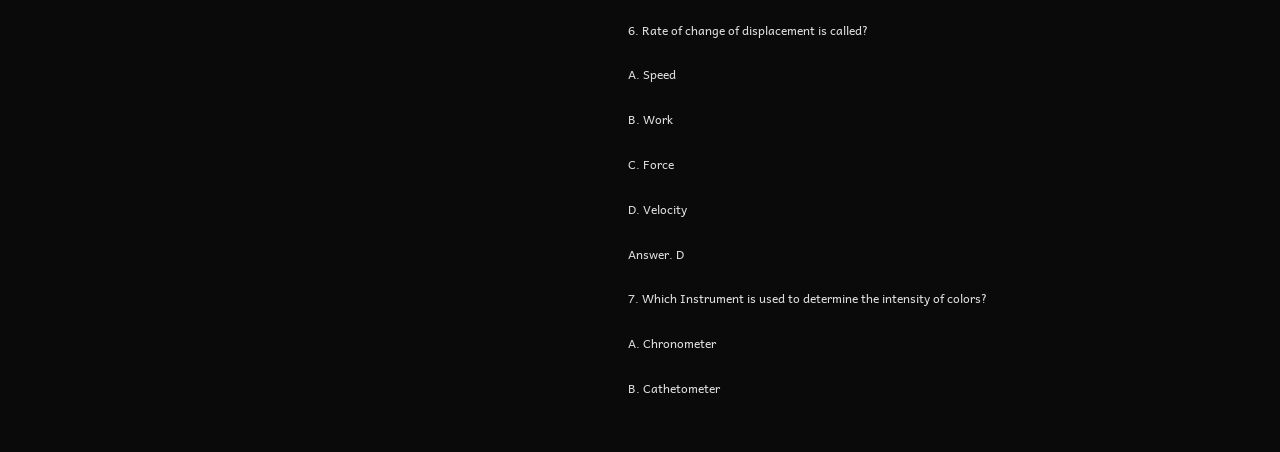6. Rate of change of displacement is called?

A. Speed

B. Work

C. Force

D. Velocity

Answer. D

7. Which Instrument is used to determine the intensity of colors?

A. Chronometer

B. Cathetometer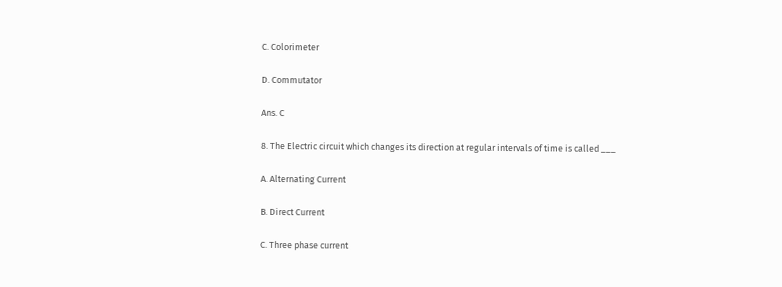C. Colorimeter

D. Commutator

Ans. C

8. The Electric circuit which changes its direction at regular intervals of time is called ___

A. Alternating Current

B. Direct Current

C. Three phase current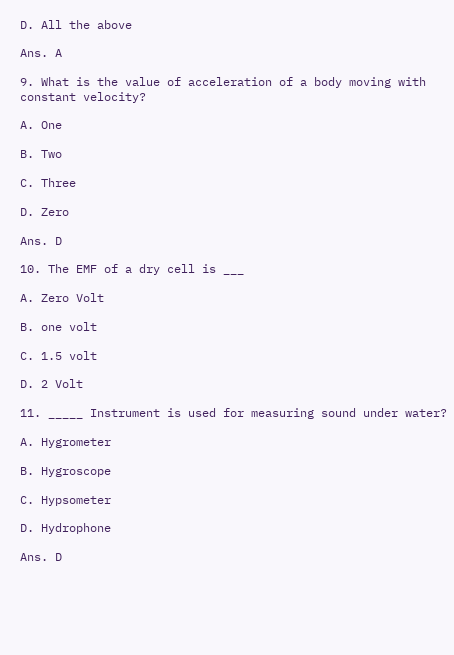D. All the above

Ans. A

9. What is the value of acceleration of a body moving with constant velocity?

A. One

B. Two

C. Three

D. Zero

Ans. D

10. The EMF of a dry cell is ___

A. Zero Volt

B. one volt

C. 1.5 volt

D. 2 Volt

11. _____ Instrument is used for measuring sound under water?

A. Hygrometer

B. Hygroscope

C. Hypsometer

D. Hydrophone

Ans. D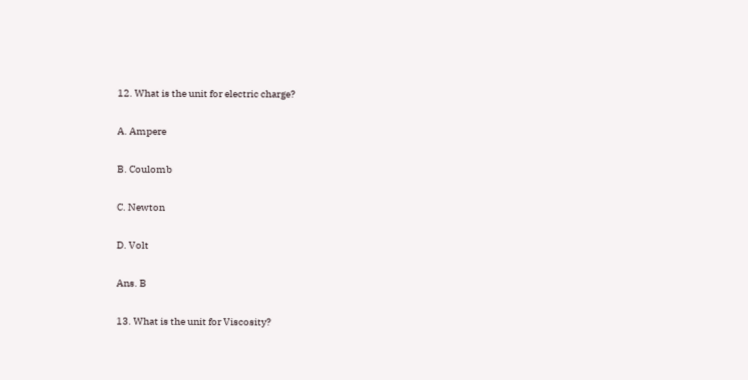12. What is the unit for electric charge?

A. Ampere

B. Coulomb

C. Newton

D. Volt

Ans. B

13. What is the unit for Viscosity?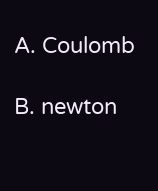A. Coulomb

B. newton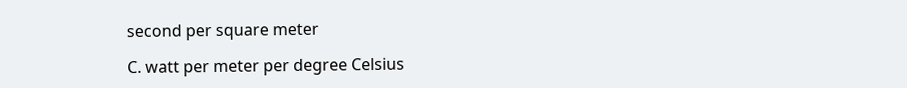second per square meter

C. watt per meter per degree Celsius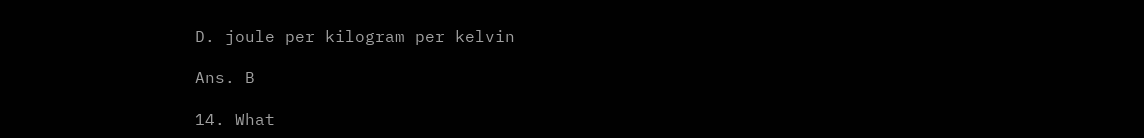D. joule per kilogram per kelvin

Ans. B

14. What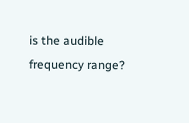is the audible frequency range?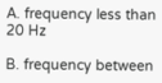A. frequency less than 20 Hz

B. frequency between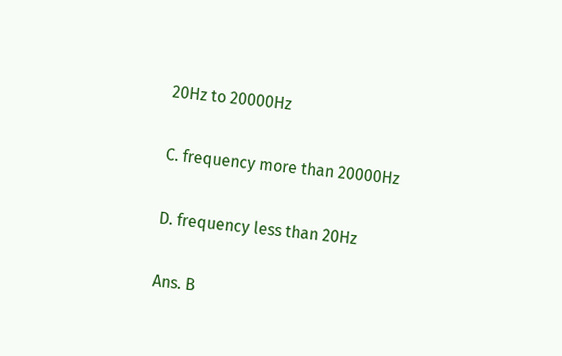20Hz to 20000Hz

C. frequency more than 20000Hz

D. frequency less than 20Hz

Ans. B